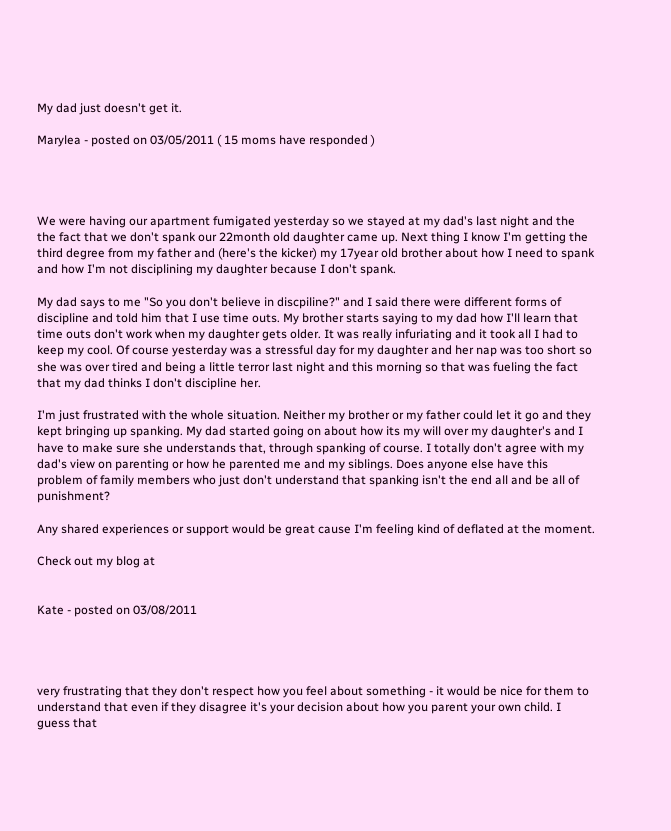My dad just doesn't get it.

Marylea - posted on 03/05/2011 ( 15 moms have responded )




We were having our apartment fumigated yesterday so we stayed at my dad's last night and the the fact that we don't spank our 22month old daughter came up. Next thing I know I'm getting the third degree from my father and (here's the kicker) my 17year old brother about how I need to spank and how I'm not disciplining my daughter because I don't spank.

My dad says to me "So you don't believe in discpiline?" and I said there were different forms of discipline and told him that I use time outs. My brother starts saying to my dad how I'll learn that time outs don't work when my daughter gets older. It was really infuriating and it took all I had to keep my cool. Of course yesterday was a stressful day for my daughter and her nap was too short so she was over tired and being a little terror last night and this morning so that was fueling the fact that my dad thinks I don't discipline her.

I'm just frustrated with the whole situation. Neither my brother or my father could let it go and they kept bringing up spanking. My dad started going on about how its my will over my daughter's and I have to make sure she understands that, through spanking of course. I totally don't agree with my dad's view on parenting or how he parented me and my siblings. Does anyone else have this problem of family members who just don't understand that spanking isn't the end all and be all of punishment?

Any shared experiences or support would be great cause I'm feeling kind of deflated at the moment.

Check out my blog at


Kate - posted on 03/08/2011




very frustrating that they don't respect how you feel about something - it would be nice for them to understand that even if they disagree it's your decision about how you parent your own child. I guess that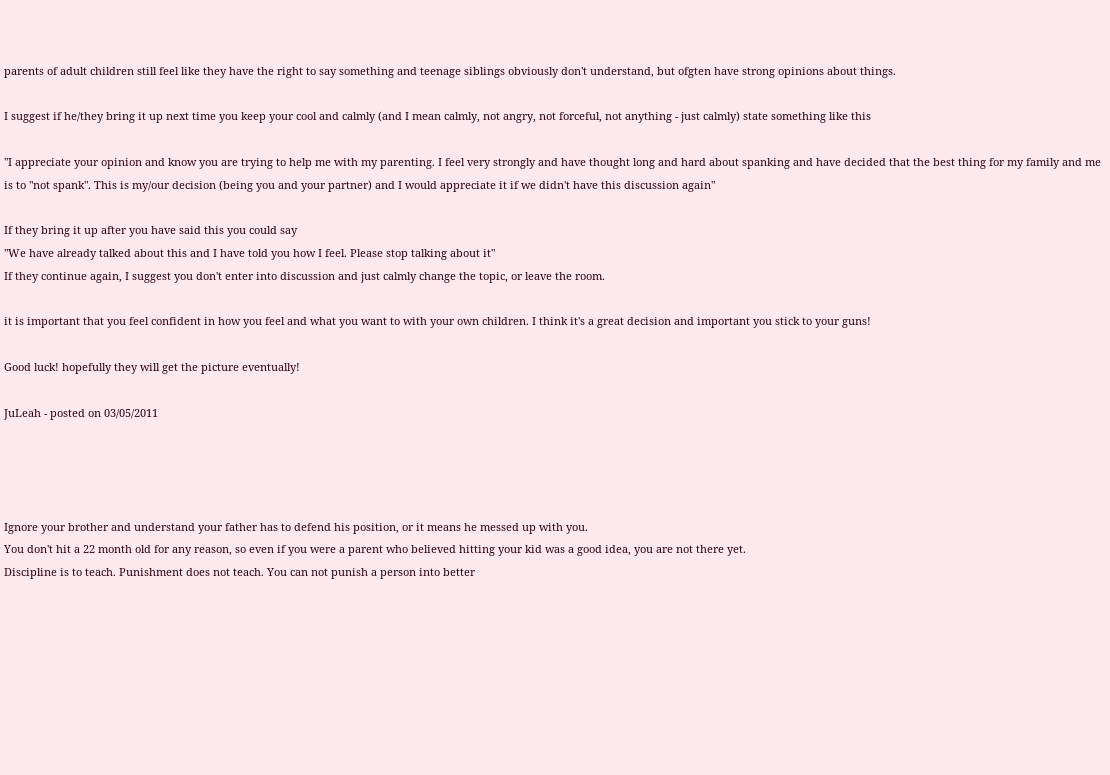parents of adult children still feel like they have the right to say something and teenage siblings obviously don't understand, but ofgten have strong opinions about things.

I suggest if he/they bring it up next time you keep your cool and calmly (and I mean calmly, not angry, not forceful, not anything - just calmly) state something like this

"I appreciate your opinion and know you are trying to help me with my parenting. I feel very strongly and have thought long and hard about spanking and have decided that the best thing for my family and me is to "not spank". This is my/our decision (being you and your partner) and I would appreciate it if we didn't have this discussion again"

If they bring it up after you have said this you could say
"We have already talked about this and I have told you how I feel. Please stop talking about it"
If they continue again, I suggest you don't enter into discussion and just calmly change the topic, or leave the room.

it is important that you feel confident in how you feel and what you want to with your own children. I think it's a great decision and important you stick to your guns!

Good luck! hopefully they will get the picture eventually!

JuLeah - posted on 03/05/2011




Ignore your brother and understand your father has to defend his position, or it means he messed up with you.
You don't hit a 22 month old for any reason, so even if you were a parent who believed hitting your kid was a good idea, you are not there yet.
Discipline is to teach. Punishment does not teach. You can not punish a person into better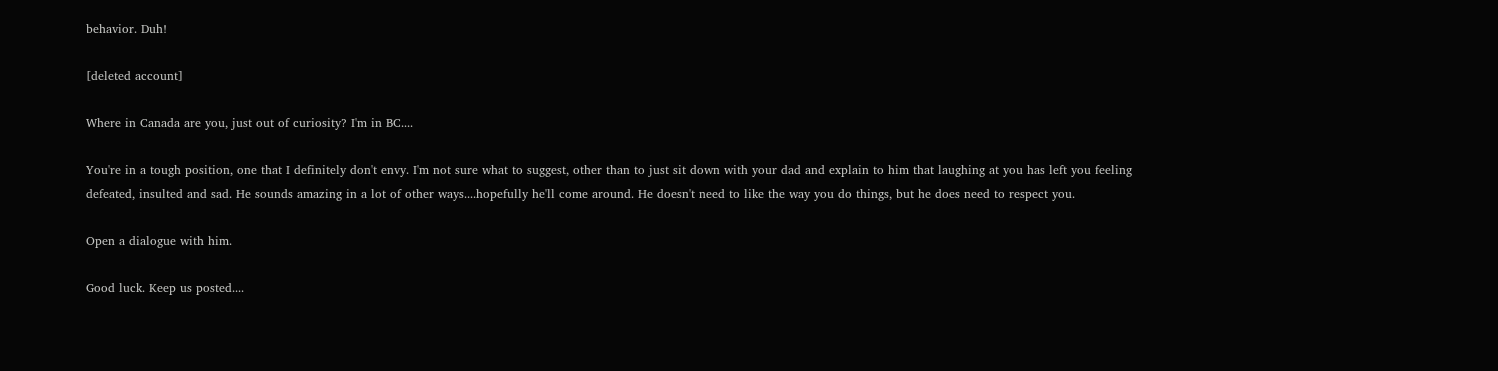behavior. Duh!

[deleted account]

Where in Canada are you, just out of curiosity? I'm in BC....

You're in a tough position, one that I definitely don't envy. I'm not sure what to suggest, other than to just sit down with your dad and explain to him that laughing at you has left you feeling defeated, insulted and sad. He sounds amazing in a lot of other ways....hopefully he'll come around. He doesn't need to like the way you do things, but he does need to respect you.

Open a dialogue with him.

Good luck. Keep us posted....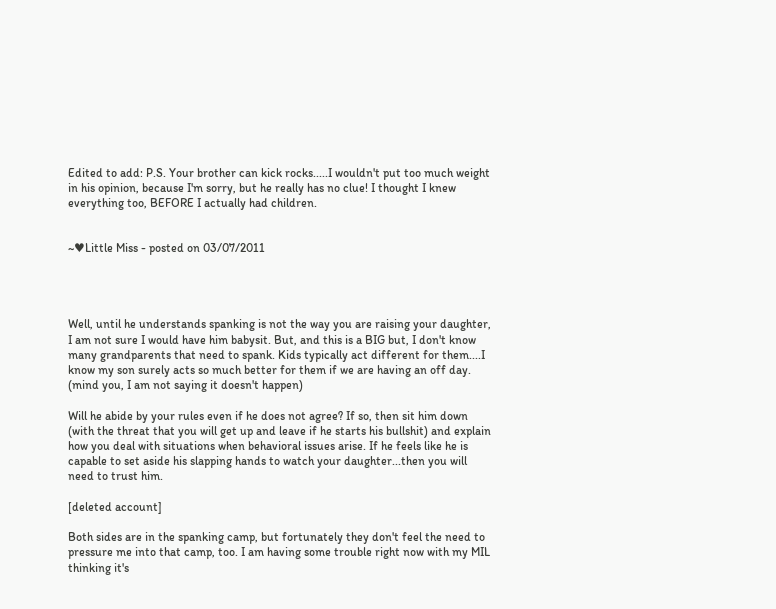Edited to add: P.S. Your brother can kick rocks.....I wouldn't put too much weight in his opinion, because I'm sorry, but he really has no clue! I thought I knew everything too, BEFORE I actually had children.


~♥Little Miss - posted on 03/07/2011




Well, until he understands spanking is not the way you are raising your daughter, I am not sure I would have him babysit. But, and this is a BIG but, I don't know many grandparents that need to spank. Kids typically act different for them....I know my son surely acts so much better for them if we are having an off day. (mind you, I am not saying it doesn't happen)

Will he abide by your rules even if he does not agree? If so, then sit him down (with the threat that you will get up and leave if he starts his bullshit) and explain how you deal with situations when behavioral issues arise. If he feels like he is capable to set aside his slapping hands to watch your daughter...then you will need to trust him.

[deleted account]

Both sides are in the spanking camp, but fortunately they don't feel the need to pressure me into that camp, too. I am having some trouble right now with my MIL thinking it's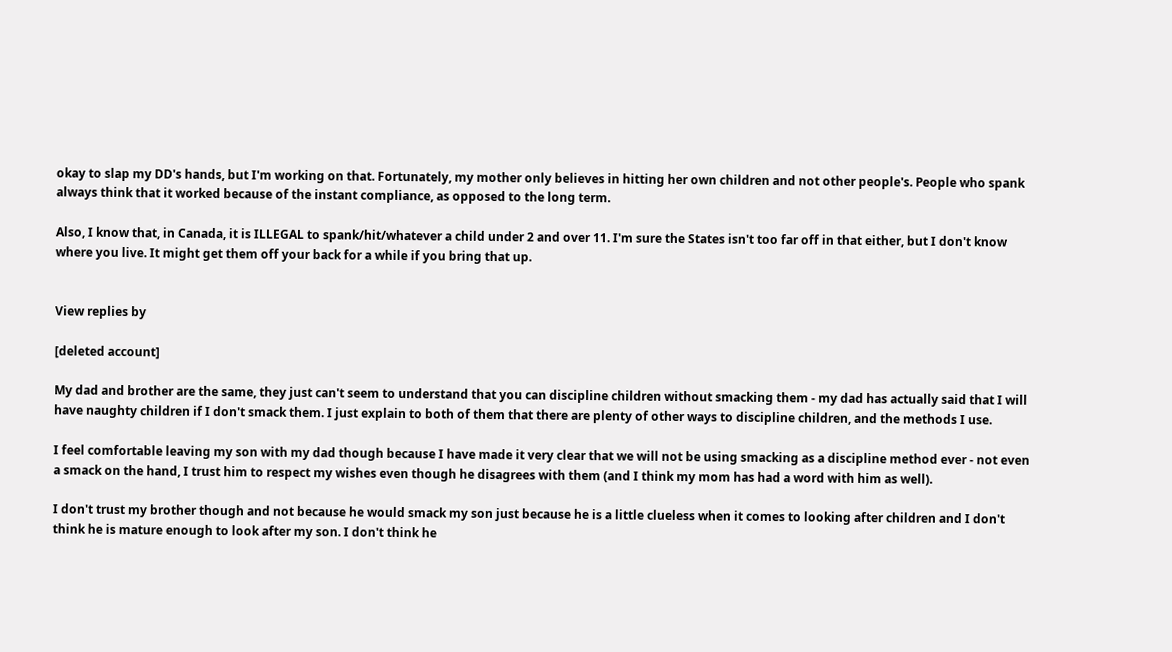okay to slap my DD's hands, but I'm working on that. Fortunately, my mother only believes in hitting her own children and not other people's. People who spank always think that it worked because of the instant compliance, as opposed to the long term.

Also, I know that, in Canada, it is ILLEGAL to spank/hit/whatever a child under 2 and over 11. I'm sure the States isn't too far off in that either, but I don't know where you live. It might get them off your back for a while if you bring that up.


View replies by

[deleted account]

My dad and brother are the same, they just can't seem to understand that you can discipline children without smacking them - my dad has actually said that I will have naughty children if I don't smack them. I just explain to both of them that there are plenty of other ways to discipline children, and the methods I use.

I feel comfortable leaving my son with my dad though because I have made it very clear that we will not be using smacking as a discipline method ever - not even a smack on the hand, I trust him to respect my wishes even though he disagrees with them (and I think my mom has had a word with him as well).

I don't trust my brother though and not because he would smack my son just because he is a little clueless when it comes to looking after children and I don't think he is mature enough to look after my son. I don't think he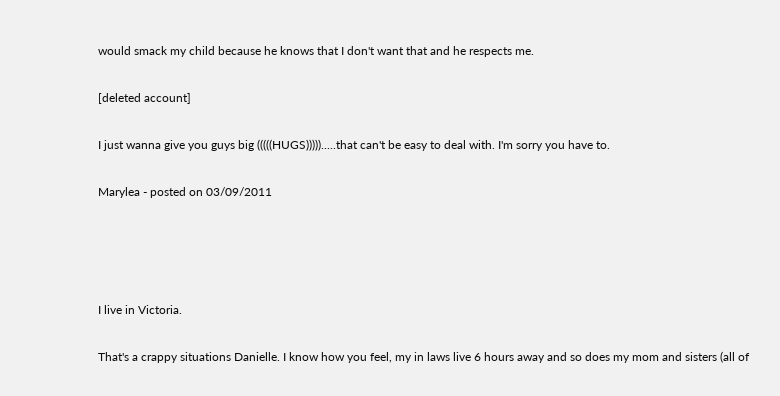would smack my child because he knows that I don't want that and he respects me.

[deleted account]

I just wanna give you guys big (((((HUGS))))).....that can't be easy to deal with. I'm sorry you have to.

Marylea - posted on 03/09/2011




I live in Victoria.

That's a crappy situations Danielle. I know how you feel, my in laws live 6 hours away and so does my mom and sisters (all of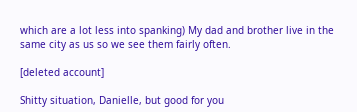which are a lot less into spanking) My dad and brother live in the same city as us so we see them fairly often.

[deleted account]

Shitty situation, Danielle, but good for you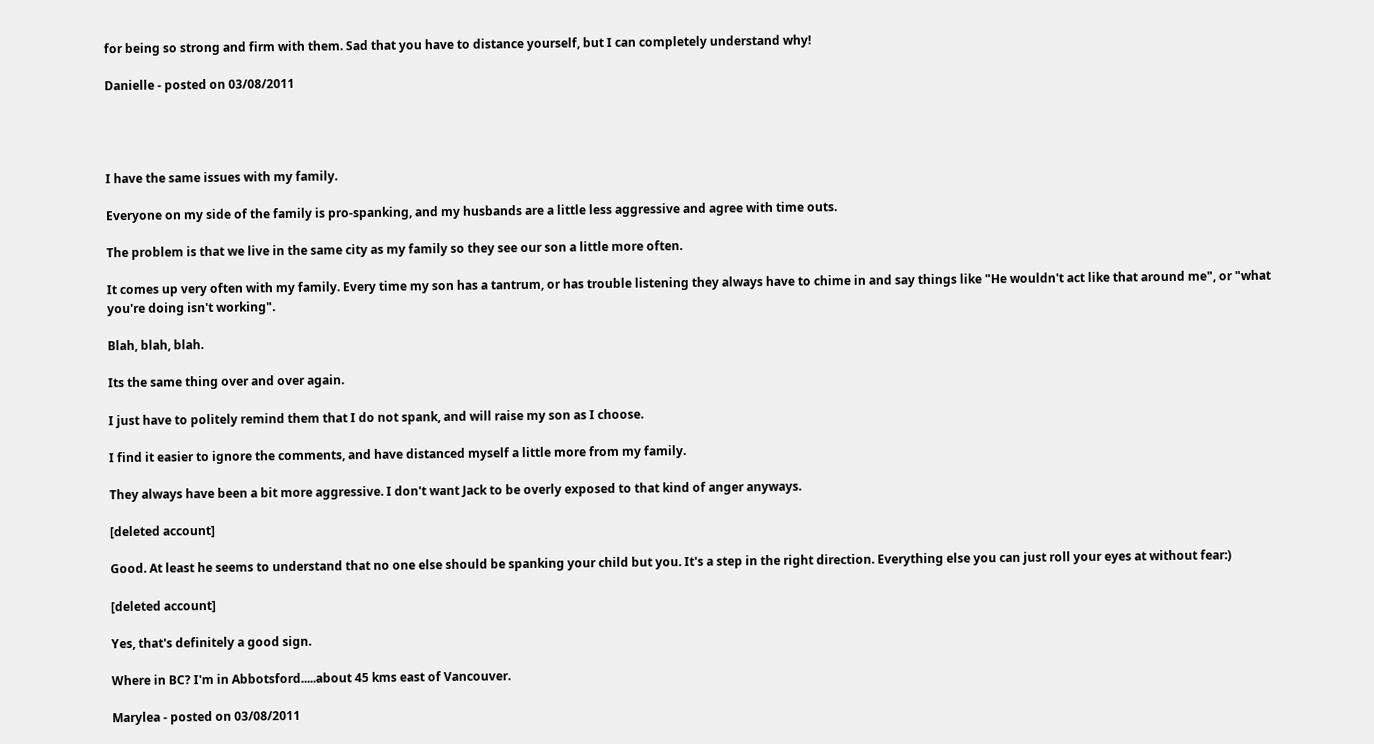for being so strong and firm with them. Sad that you have to distance yourself, but I can completely understand why!

Danielle - posted on 03/08/2011




I have the same issues with my family.

Everyone on my side of the family is pro-spanking, and my husbands are a little less aggressive and agree with time outs.

The problem is that we live in the same city as my family so they see our son a little more often.

It comes up very often with my family. Every time my son has a tantrum, or has trouble listening they always have to chime in and say things like "He wouldn't act like that around me", or "what you're doing isn't working".

Blah, blah, blah.

Its the same thing over and over again.

I just have to politely remind them that I do not spank, and will raise my son as I choose.

I find it easier to ignore the comments, and have distanced myself a little more from my family.

They always have been a bit more aggressive. I don't want Jack to be overly exposed to that kind of anger anyways.

[deleted account]

Good. At least he seems to understand that no one else should be spanking your child but you. It's a step in the right direction. Everything else you can just roll your eyes at without fear:)

[deleted account]

Yes, that's definitely a good sign.

Where in BC? I'm in Abbotsford.....about 45 kms east of Vancouver.

Marylea - posted on 03/08/2011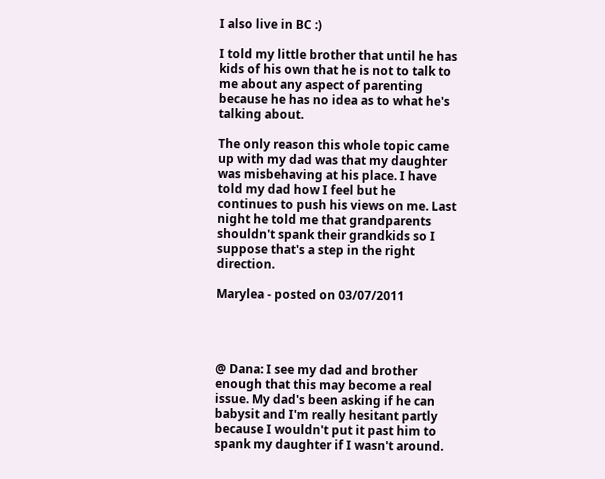I also live in BC :)

I told my little brother that until he has kids of his own that he is not to talk to me about any aspect of parenting because he has no idea as to what he's talking about.

The only reason this whole topic came up with my dad was that my daughter was misbehaving at his place. I have told my dad how I feel but he continues to push his views on me. Last night he told me that grandparents shouldn't spank their grandkids so I suppose that's a step in the right direction.

Marylea - posted on 03/07/2011




@ Dana: I see my dad and brother enough that this may become a real issue. My dad's been asking if he can babysit and I'm really hesitant partly because I wouldn't put it past him to spank my daughter if I wasn't around.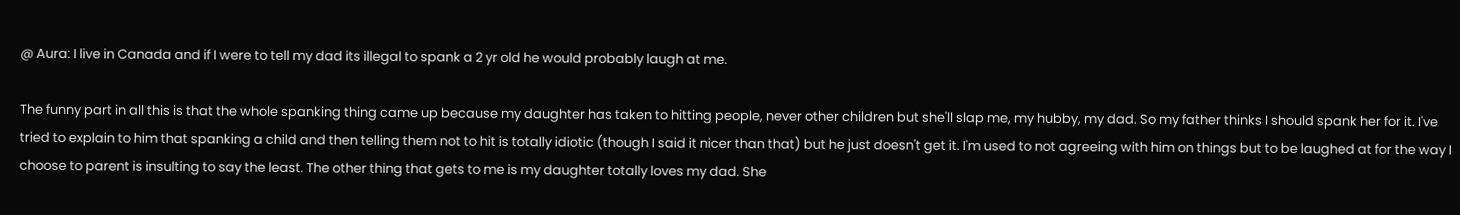@ Aura: I live in Canada and if I were to tell my dad its illegal to spank a 2 yr old he would probably laugh at me.

The funny part in all this is that the whole spanking thing came up because my daughter has taken to hitting people, never other children but she'll slap me, my hubby, my dad. So my father thinks I should spank her for it. I've tried to explain to him that spanking a child and then telling them not to hit is totally idiotic (though I said it nicer than that) but he just doesn't get it. I'm used to not agreeing with him on things but to be laughed at for the way I choose to parent is insulting to say the least. The other thing that gets to me is my daughter totally loves my dad. She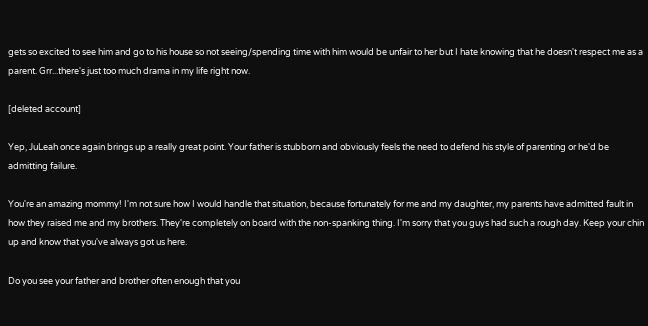gets so excited to see him and go to his house so not seeing/spending time with him would be unfair to her but I hate knowing that he doesn't respect me as a parent. Grr...there's just too much drama in my life right now.

[deleted account]

Yep, JuLeah once again brings up a really great point. Your father is stubborn and obviously feels the need to defend his style of parenting or he'd be admitting failure.

You're an amazing mommy! I'm not sure how I would handle that situation, because fortunately for me and my daughter, my parents have admitted fault in how they raised me and my brothers. They're completely on board with the non-spanking thing. I'm sorry that you guys had such a rough day. Keep your chin up and know that you've always got us here.

Do you see your father and brother often enough that you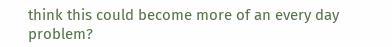think this could become more of an every day problem?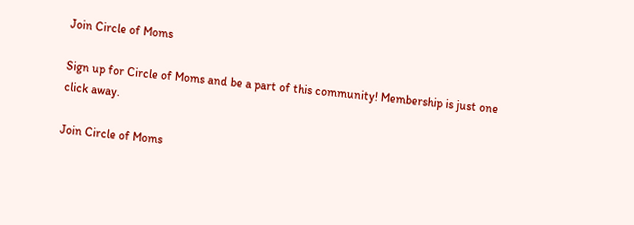Join Circle of Moms

Sign up for Circle of Moms and be a part of this community! Membership is just one click away.

Join Circle of Moms